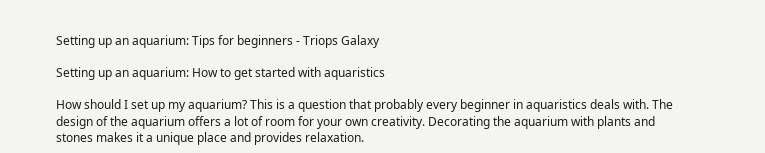Setting up an aquarium: Tips for beginners - Triops Galaxy

Setting up an aquarium: How to get started with aquaristics

How should I set up my aquarium? This is a question that probably every beginner in aquaristics deals with. The design of the aquarium offers a lot of room for your own creativity. Decorating the aquarium with plants and stones makes it a unique place and provides relaxation.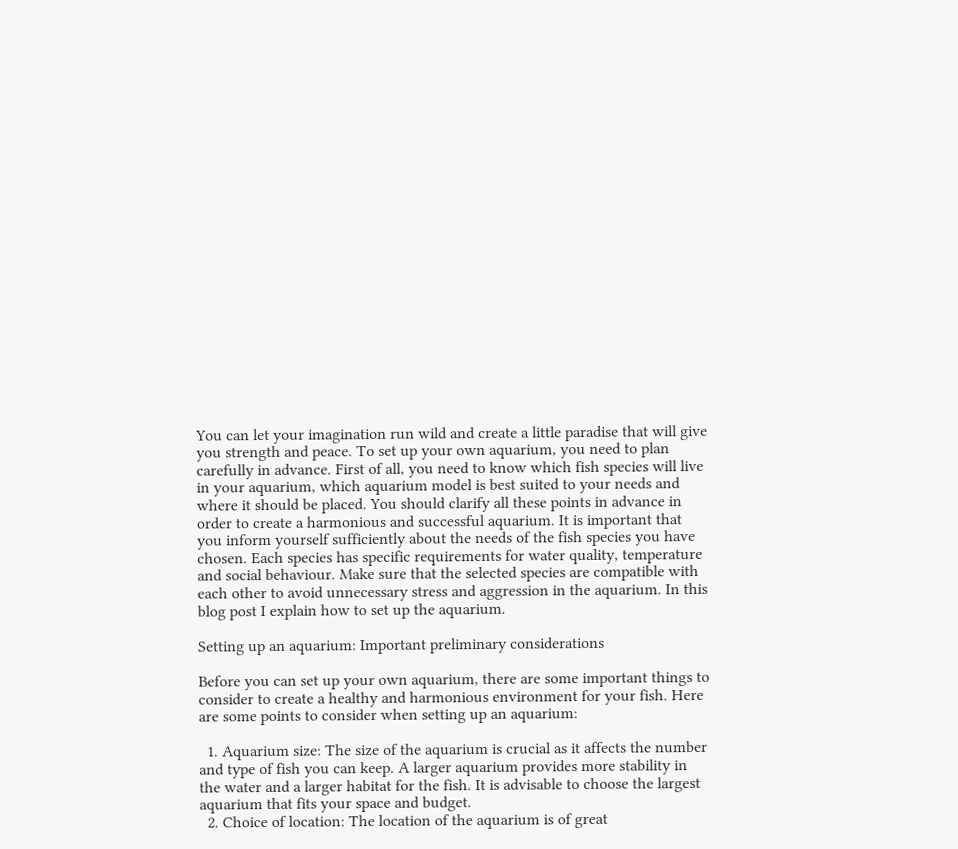You can let your imagination run wild and create a little paradise that will give you strength and peace. To set up your own aquarium, you need to plan carefully in advance. First of all, you need to know which fish species will live in your aquarium, which aquarium model is best suited to your needs and where it should be placed. You should clarify all these points in advance in order to create a harmonious and successful aquarium. It is important that you inform yourself sufficiently about the needs of the fish species you have chosen. Each species has specific requirements for water quality, temperature and social behaviour. Make sure that the selected species are compatible with each other to avoid unnecessary stress and aggression in the aquarium. In this blog post I explain how to set up the aquarium.

Setting up an aquarium: Important preliminary considerations

Before you can set up your own aquarium, there are some important things to consider to create a healthy and harmonious environment for your fish. Here are some points to consider when setting up an aquarium:

  1. Aquarium size: The size of the aquarium is crucial as it affects the number and type of fish you can keep. A larger aquarium provides more stability in the water and a larger habitat for the fish. It is advisable to choose the largest aquarium that fits your space and budget.
  2. Choice of location: The location of the aquarium is of great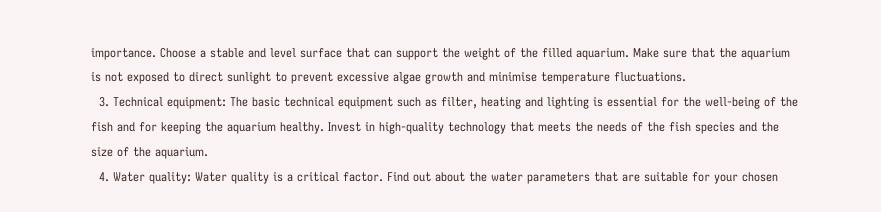importance. Choose a stable and level surface that can support the weight of the filled aquarium. Make sure that the aquarium is not exposed to direct sunlight to prevent excessive algae growth and minimise temperature fluctuations.
  3. Technical equipment: The basic technical equipment such as filter, heating and lighting is essential for the well-being of the fish and for keeping the aquarium healthy. Invest in high-quality technology that meets the needs of the fish species and the size of the aquarium.
  4. Water quality: Water quality is a critical factor. Find out about the water parameters that are suitable for your chosen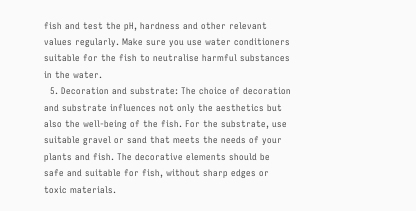fish and test the pH, hardness and other relevant values regularly. Make sure you use water conditioners suitable for the fish to neutralise harmful substances in the water.
  5. Decoration and substrate: The choice of decoration and substrate influences not only the aesthetics but also the well-being of the fish. For the substrate, use suitable gravel or sand that meets the needs of your plants and fish. The decorative elements should be safe and suitable for fish, without sharp edges or toxic materials.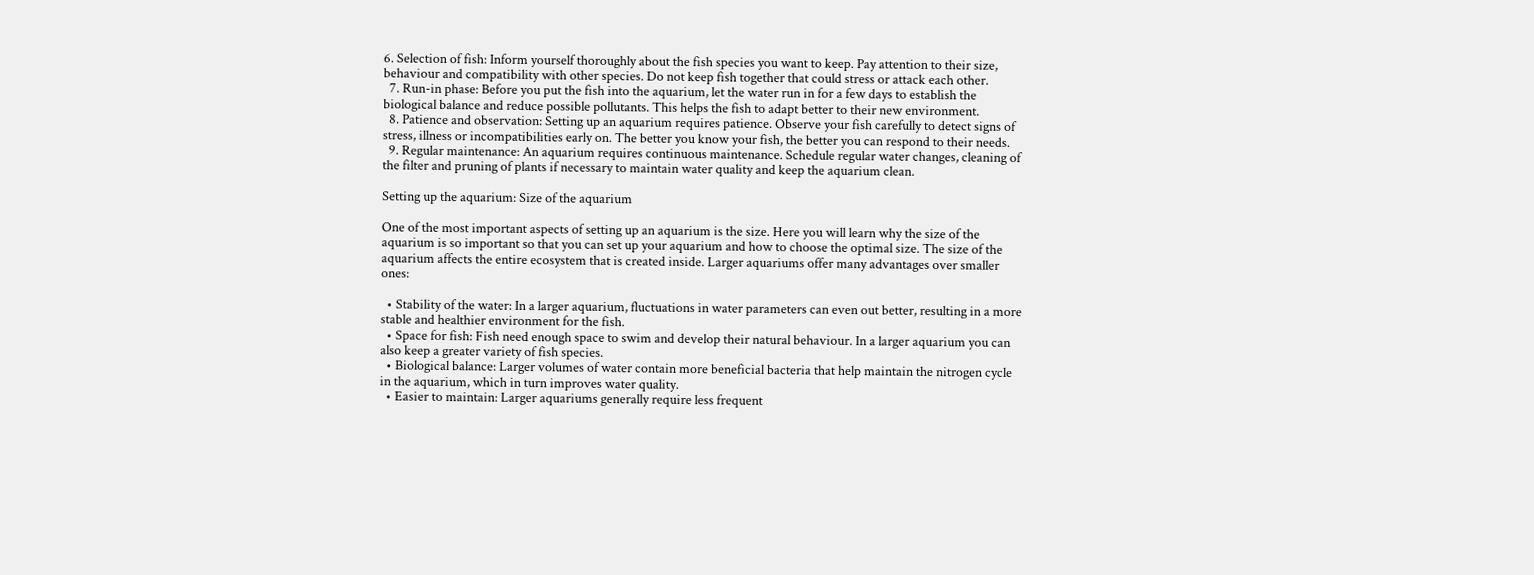6. Selection of fish: Inform yourself thoroughly about the fish species you want to keep. Pay attention to their size, behaviour and compatibility with other species. Do not keep fish together that could stress or attack each other.
  7. Run-in phase: Before you put the fish into the aquarium, let the water run in for a few days to establish the biological balance and reduce possible pollutants. This helps the fish to adapt better to their new environment.
  8. Patience and observation: Setting up an aquarium requires patience. Observe your fish carefully to detect signs of stress, illness or incompatibilities early on. The better you know your fish, the better you can respond to their needs.
  9. Regular maintenance: An aquarium requires continuous maintenance. Schedule regular water changes, cleaning of the filter and pruning of plants if necessary to maintain water quality and keep the aquarium clean.

Setting up the aquarium: Size of the aquarium

One of the most important aspects of setting up an aquarium is the size. Here you will learn why the size of the aquarium is so important so that you can set up your aquarium and how to choose the optimal size. The size of the aquarium affects the entire ecosystem that is created inside. Larger aquariums offer many advantages over smaller ones:

  • Stability of the water: In a larger aquarium, fluctuations in water parameters can even out better, resulting in a more stable and healthier environment for the fish.
  • Space for fish: Fish need enough space to swim and develop their natural behaviour. In a larger aquarium you can also keep a greater variety of fish species.
  • Biological balance: Larger volumes of water contain more beneficial bacteria that help maintain the nitrogen cycle in the aquarium, which in turn improves water quality.
  • Easier to maintain: Larger aquariums generally require less frequent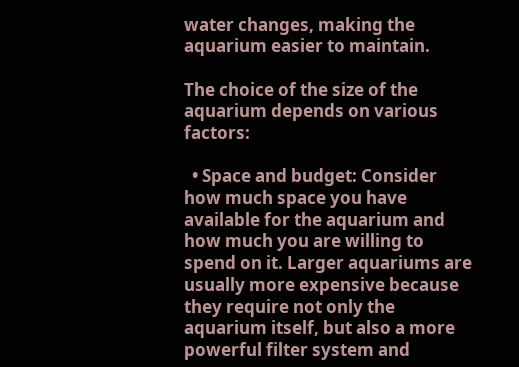water changes, making the aquarium easier to maintain.

The choice of the size of the aquarium depends on various factors:

  • Space and budget: Consider how much space you have available for the aquarium and how much you are willing to spend on it. Larger aquariums are usually more expensive because they require not only the aquarium itself, but also a more powerful filter system and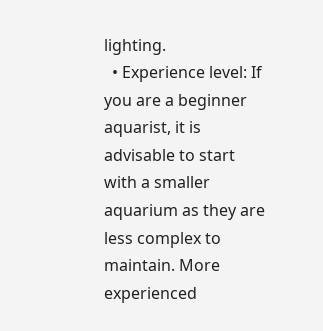lighting.
  • Experience level: If you are a beginner aquarist, it is advisable to start with a smaller aquarium as they are less complex to maintain. More experienced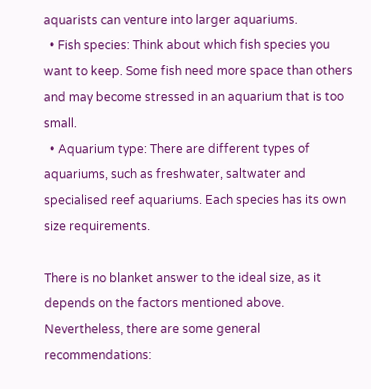aquarists can venture into larger aquariums.
  • Fish species: Think about which fish species you want to keep. Some fish need more space than others and may become stressed in an aquarium that is too small.
  • Aquarium type: There are different types of aquariums, such as freshwater, saltwater and specialised reef aquariums. Each species has its own size requirements.

There is no blanket answer to the ideal size, as it depends on the factors mentioned above. Nevertheless, there are some general recommendations: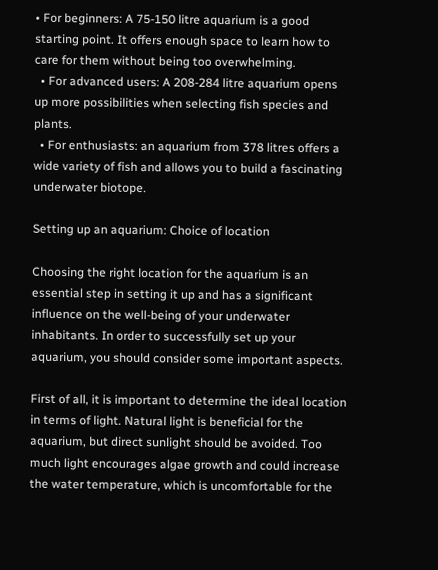• For beginners: A 75-150 litre aquarium is a good starting point. It offers enough space to learn how to care for them without being too overwhelming.
  • For advanced users: A 208-284 litre aquarium opens up more possibilities when selecting fish species and plants.
  • For enthusiasts: an aquarium from 378 litres offers a wide variety of fish and allows you to build a fascinating underwater biotope.

Setting up an aquarium: Choice of location

Choosing the right location for the aquarium is an essential step in setting it up and has a significant influence on the well-being of your underwater inhabitants. In order to successfully set up your aquarium, you should consider some important aspects.

First of all, it is important to determine the ideal location in terms of light. Natural light is beneficial for the aquarium, but direct sunlight should be avoided. Too much light encourages algae growth and could increase the water temperature, which is uncomfortable for the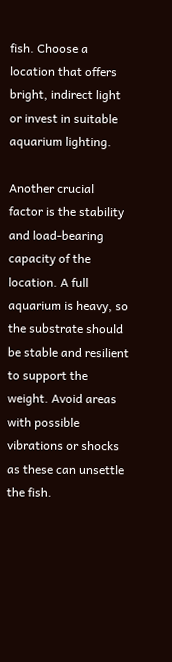fish. Choose a location that offers bright, indirect light or invest in suitable aquarium lighting.

Another crucial factor is the stability and load-bearing capacity of the location. A full aquarium is heavy, so the substrate should be stable and resilient to support the weight. Avoid areas with possible vibrations or shocks as these can unsettle the fish.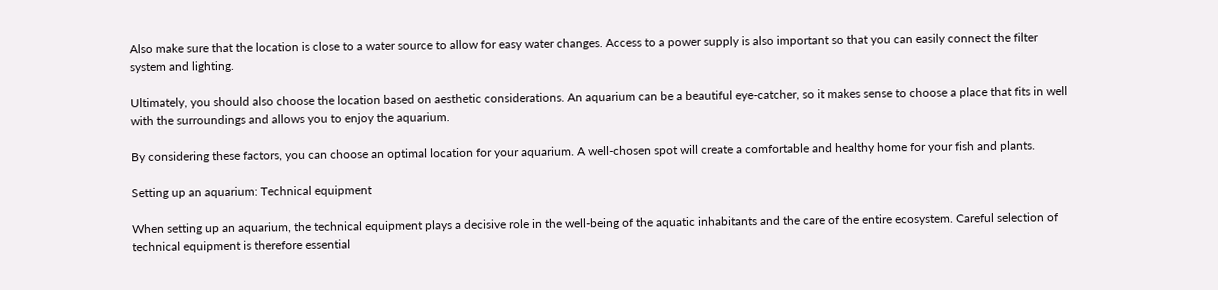Also make sure that the location is close to a water source to allow for easy water changes. Access to a power supply is also important so that you can easily connect the filter system and lighting.

Ultimately, you should also choose the location based on aesthetic considerations. An aquarium can be a beautiful eye-catcher, so it makes sense to choose a place that fits in well with the surroundings and allows you to enjoy the aquarium.

By considering these factors, you can choose an optimal location for your aquarium. A well-chosen spot will create a comfortable and healthy home for your fish and plants.

Setting up an aquarium: Technical equipment

When setting up an aquarium, the technical equipment plays a decisive role in the well-being of the aquatic inhabitants and the care of the entire ecosystem. Careful selection of technical equipment is therefore essential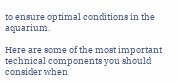to ensure optimal conditions in the aquarium.

Here are some of the most important technical components you should consider when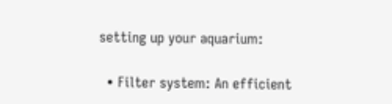setting up your aquarium:

  • Filter system: An efficient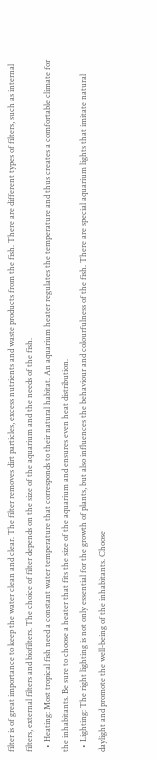filter is of great importance to keep the water clean and clear. The filter removes dirt particles, excess nutrients and waste products from the fish. There are different types of filters, such as internal filters, external filters and biofilters. The choice of filter depends on the size of the aquarium and the needs of the fish.
  • Heating: Most tropical fish need a constant water temperature that corresponds to their natural habitat. An aquarium heater regulates the temperature and thus creates a comfortable climate for the inhabitants. Be sure to choose a heater that fits the size of the aquarium and ensures even heat distribution.
  • Lighting: The right lighting is not only essential for the growth of plants, but also influences the behaviour and colourfulness of the fish. There are special aquarium lights that imitate natural daylight and promote the well-being of the inhabitants. Choose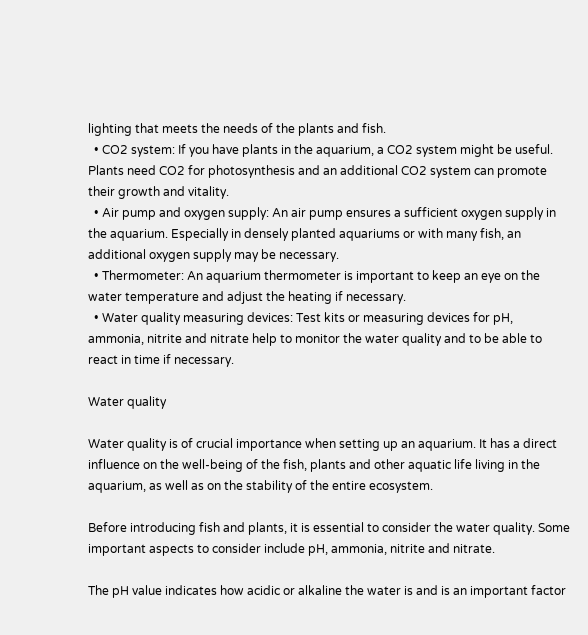lighting that meets the needs of the plants and fish.
  • CO2 system: If you have plants in the aquarium, a CO2 system might be useful. Plants need CO2 for photosynthesis and an additional CO2 system can promote their growth and vitality.
  • Air pump and oxygen supply: An air pump ensures a sufficient oxygen supply in the aquarium. Especially in densely planted aquariums or with many fish, an additional oxygen supply may be necessary.
  • Thermometer: An aquarium thermometer is important to keep an eye on the water temperature and adjust the heating if necessary.
  • Water quality measuring devices: Test kits or measuring devices for pH, ammonia, nitrite and nitrate help to monitor the water quality and to be able to react in time if necessary.

Water quality

Water quality is of crucial importance when setting up an aquarium. It has a direct influence on the well-being of the fish, plants and other aquatic life living in the aquarium, as well as on the stability of the entire ecosystem.

Before introducing fish and plants, it is essential to consider the water quality. Some important aspects to consider include pH, ammonia, nitrite and nitrate.

The pH value indicates how acidic or alkaline the water is and is an important factor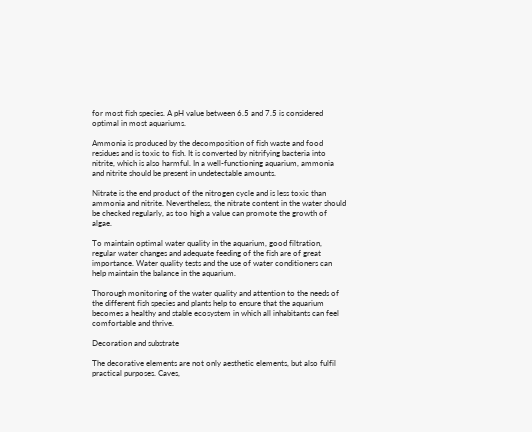for most fish species. A pH value between 6.5 and 7.5 is considered optimal in most aquariums.

Ammonia is produced by the decomposition of fish waste and food residues and is toxic to fish. It is converted by nitrifying bacteria into nitrite, which is also harmful. In a well-functioning aquarium, ammonia and nitrite should be present in undetectable amounts.

Nitrate is the end product of the nitrogen cycle and is less toxic than ammonia and nitrite. Nevertheless, the nitrate content in the water should be checked regularly, as too high a value can promote the growth of algae.

To maintain optimal water quality in the aquarium, good filtration, regular water changes and adequate feeding of the fish are of great importance. Water quality tests and the use of water conditioners can help maintain the balance in the aquarium.

Thorough monitoring of the water quality and attention to the needs of the different fish species and plants help to ensure that the aquarium becomes a healthy and stable ecosystem in which all inhabitants can feel comfortable and thrive.

Decoration and substrate

The decorative elements are not only aesthetic elements, but also fulfil practical purposes. Caves,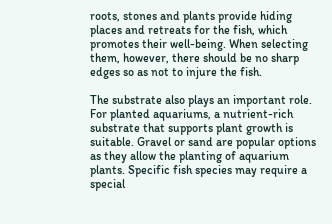roots, stones and plants provide hiding places and retreats for the fish, which promotes their well-being. When selecting them, however, there should be no sharp edges so as not to injure the fish.

The substrate also plays an important role. For planted aquariums, a nutrient-rich substrate that supports plant growth is suitable. Gravel or sand are popular options as they allow the planting of aquarium plants. Specific fish species may require a special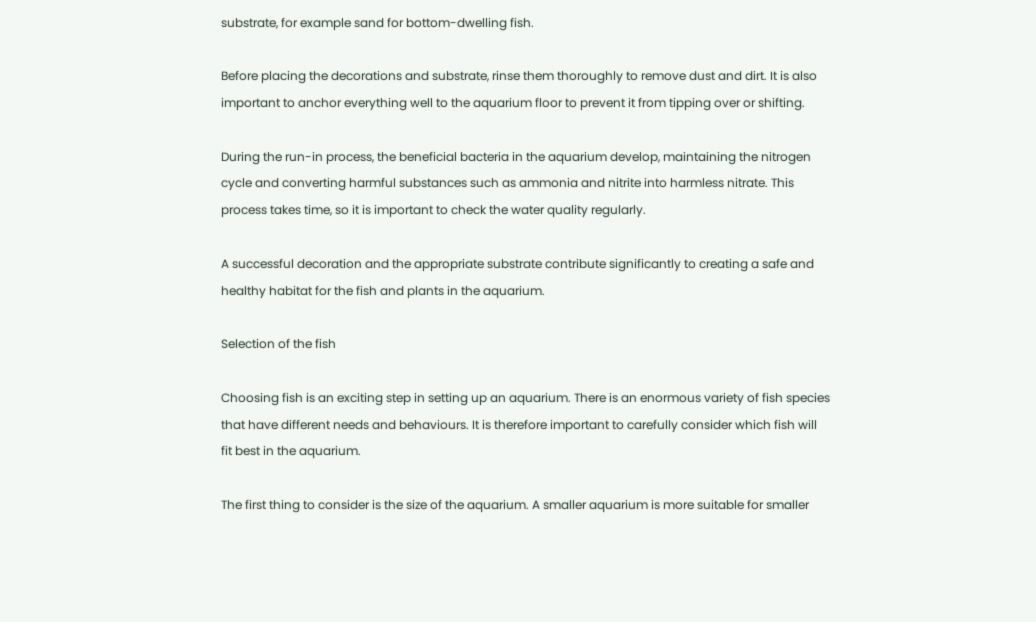substrate, for example sand for bottom-dwelling fish.

Before placing the decorations and substrate, rinse them thoroughly to remove dust and dirt. It is also important to anchor everything well to the aquarium floor to prevent it from tipping over or shifting.

During the run-in process, the beneficial bacteria in the aquarium develop, maintaining the nitrogen cycle and converting harmful substances such as ammonia and nitrite into harmless nitrate. This process takes time, so it is important to check the water quality regularly.

A successful decoration and the appropriate substrate contribute significantly to creating a safe and healthy habitat for the fish and plants in the aquarium.

Selection of the fish

Choosing fish is an exciting step in setting up an aquarium. There is an enormous variety of fish species that have different needs and behaviours. It is therefore important to carefully consider which fish will fit best in the aquarium.

The first thing to consider is the size of the aquarium. A smaller aquarium is more suitable for smaller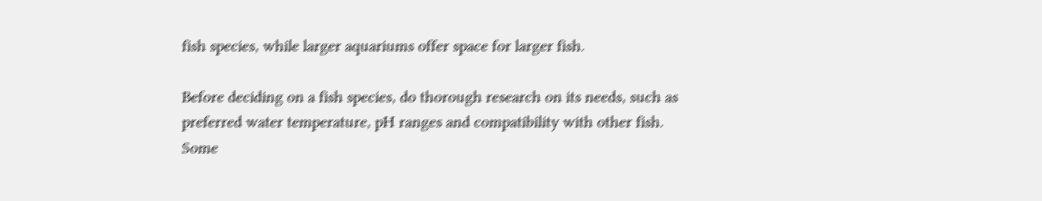fish species, while larger aquariums offer space for larger fish.

Before deciding on a fish species, do thorough research on its needs, such as preferred water temperature, pH ranges and compatibility with other fish. Some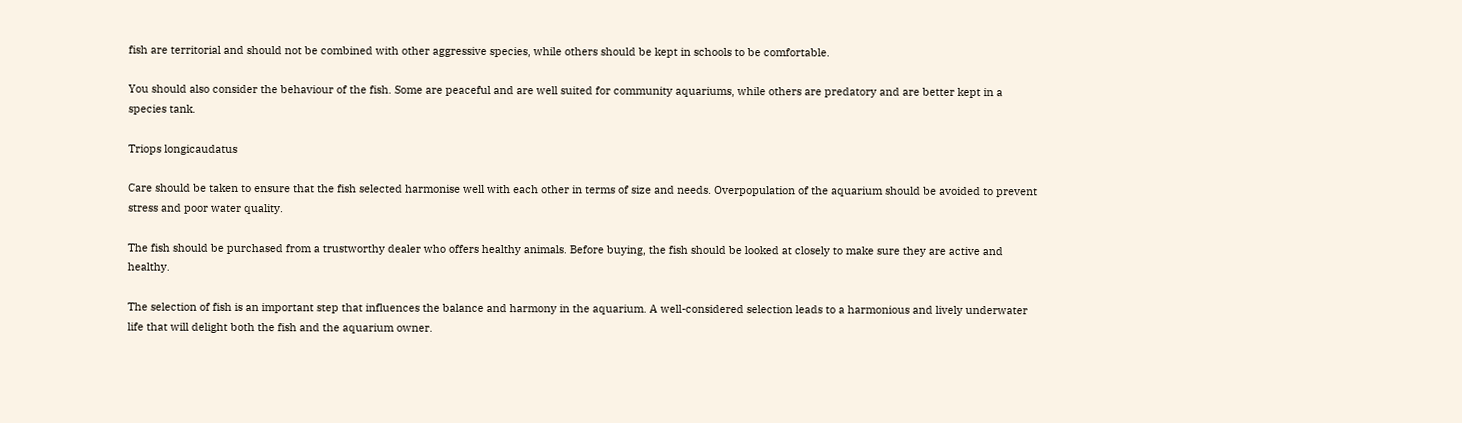fish are territorial and should not be combined with other aggressive species, while others should be kept in schools to be comfortable.

You should also consider the behaviour of the fish. Some are peaceful and are well suited for community aquariums, while others are predatory and are better kept in a species tank.

Triops longicaudatus

Care should be taken to ensure that the fish selected harmonise well with each other in terms of size and needs. Overpopulation of the aquarium should be avoided to prevent stress and poor water quality.

The fish should be purchased from a trustworthy dealer who offers healthy animals. Before buying, the fish should be looked at closely to make sure they are active and healthy.

The selection of fish is an important step that influences the balance and harmony in the aquarium. A well-considered selection leads to a harmonious and lively underwater life that will delight both the fish and the aquarium owner.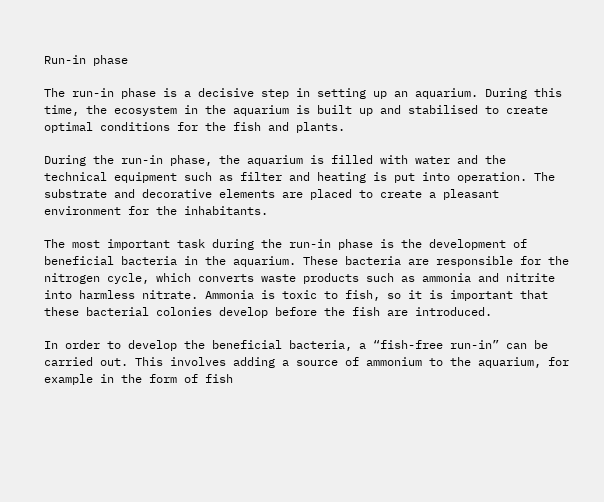Run-in phase

The run-in phase is a decisive step in setting up an aquarium. During this time, the ecosystem in the aquarium is built up and stabilised to create optimal conditions for the fish and plants.

During the run-in phase, the aquarium is filled with water and the technical equipment such as filter and heating is put into operation. The substrate and decorative elements are placed to create a pleasant environment for the inhabitants.

The most important task during the run-in phase is the development of beneficial bacteria in the aquarium. These bacteria are responsible for the nitrogen cycle, which converts waste products such as ammonia and nitrite into harmless nitrate. Ammonia is toxic to fish, so it is important that these bacterial colonies develop before the fish are introduced.

In order to develop the beneficial bacteria, a “fish-free run-in” can be carried out. This involves adding a source of ammonium to the aquarium, for example in the form of fish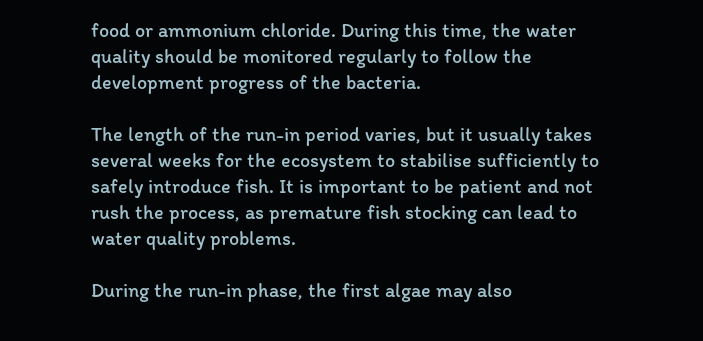food or ammonium chloride. During this time, the water quality should be monitored regularly to follow the development progress of the bacteria.

The length of the run-in period varies, but it usually takes several weeks for the ecosystem to stabilise sufficiently to safely introduce fish. It is important to be patient and not rush the process, as premature fish stocking can lead to water quality problems.

During the run-in phase, the first algae may also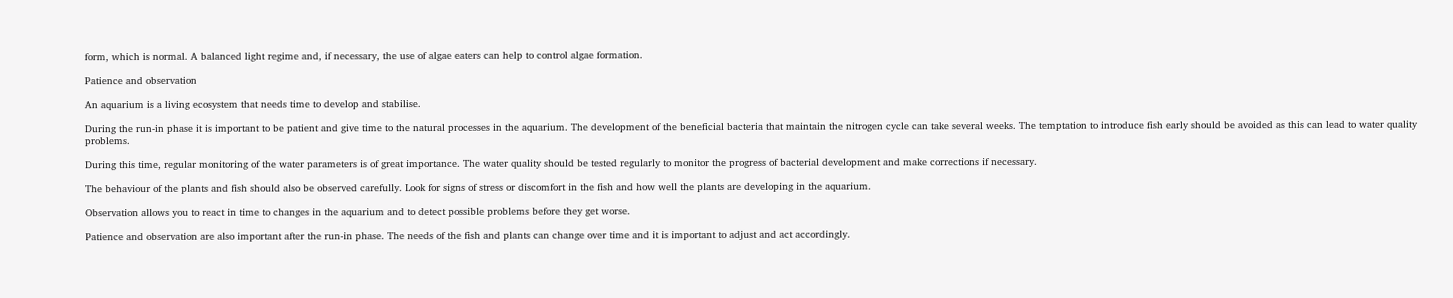form, which is normal. A balanced light regime and, if necessary, the use of algae eaters can help to control algae formation.

Patience and observation

An aquarium is a living ecosystem that needs time to develop and stabilise.

During the run-in phase it is important to be patient and give time to the natural processes in the aquarium. The development of the beneficial bacteria that maintain the nitrogen cycle can take several weeks. The temptation to introduce fish early should be avoided as this can lead to water quality problems.

During this time, regular monitoring of the water parameters is of great importance. The water quality should be tested regularly to monitor the progress of bacterial development and make corrections if necessary.

The behaviour of the plants and fish should also be observed carefully. Look for signs of stress or discomfort in the fish and how well the plants are developing in the aquarium.

Observation allows you to react in time to changes in the aquarium and to detect possible problems before they get worse.

Patience and observation are also important after the run-in phase. The needs of the fish and plants can change over time and it is important to adjust and act accordingly.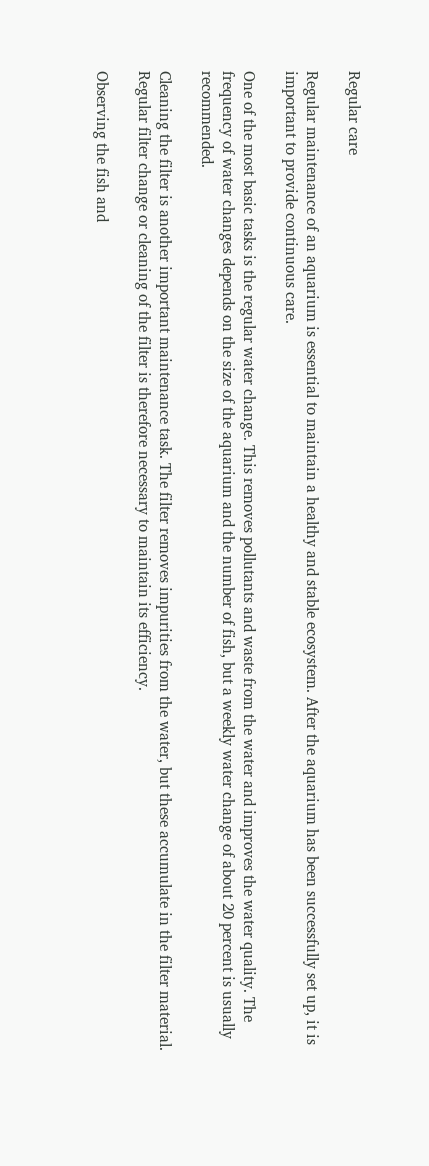Regular care

Regular maintenance of an aquarium is essential to maintain a healthy and stable ecosystem. After the aquarium has been successfully set up, it is important to provide continuous care.

One of the most basic tasks is the regular water change. This removes pollutants and waste from the water and improves the water quality. The frequency of water changes depends on the size of the aquarium and the number of fish, but a weekly water change of about 20 percent is usually recommended.

Cleaning the filter is another important maintenance task. The filter removes impurities from the water, but these accumulate in the filter material. Regular filter change or cleaning of the filter is therefore necessary to maintain its efficiency.

Observing the fish and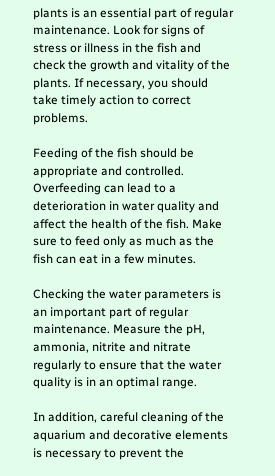plants is an essential part of regular maintenance. Look for signs of stress or illness in the fish and check the growth and vitality of the plants. If necessary, you should take timely action to correct problems.

Feeding of the fish should be appropriate and controlled. Overfeeding can lead to a deterioration in water quality and affect the health of the fish. Make sure to feed only as much as the fish can eat in a few minutes.

Checking the water parameters is an important part of regular maintenance. Measure the pH, ammonia, nitrite and nitrate regularly to ensure that the water quality is in an optimal range.

In addition, careful cleaning of the aquarium and decorative elements is necessary to prevent the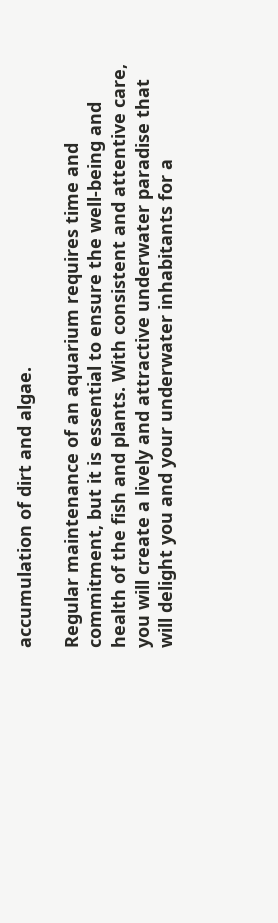accumulation of dirt and algae.

Regular maintenance of an aquarium requires time and commitment, but it is essential to ensure the well-being and health of the fish and plants. With consistent and attentive care, you will create a lively and attractive underwater paradise that will delight you and your underwater inhabitants for a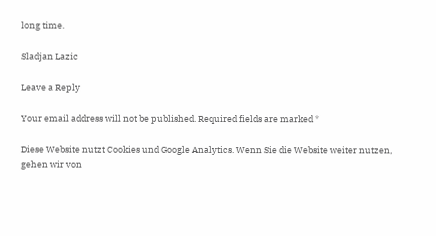long time.

Sladjan Lazic

Leave a Reply

Your email address will not be published. Required fields are marked *

Diese Website nutzt Cookies und Google Analytics. Wenn Sie die Website weiter nutzen, gehen wir von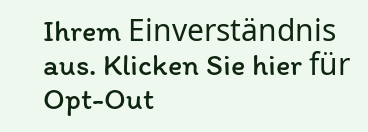Ihrem Einverständnis aus. Klicken Sie hier für Opt-Out